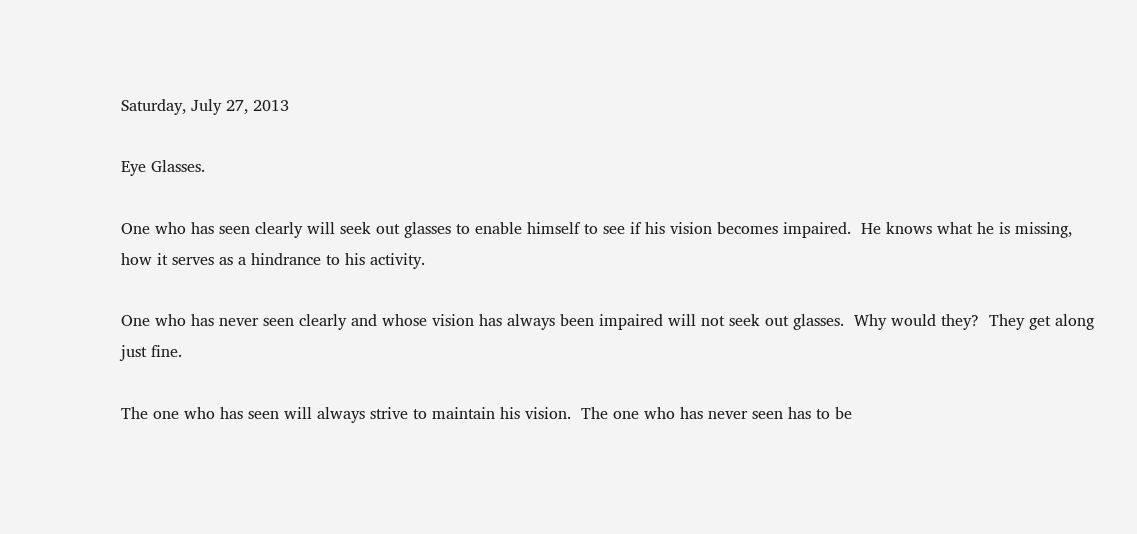Saturday, July 27, 2013

Eye Glasses.

One who has seen clearly will seek out glasses to enable himself to see if his vision becomes impaired.  He knows what he is missing, how it serves as a hindrance to his activity.

One who has never seen clearly and whose vision has always been impaired will not seek out glasses.  Why would they?  They get along just fine.

The one who has seen will always strive to maintain his vision.  The one who has never seen has to be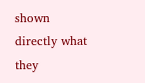shown directly what they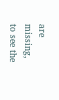are missing, to see the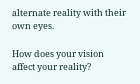alternate reality with their own eyes.

How does your vision affect your reality?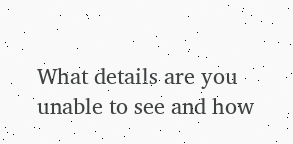What details are you unable to see and how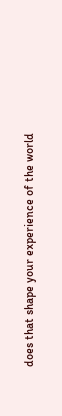does that shape your experience of the world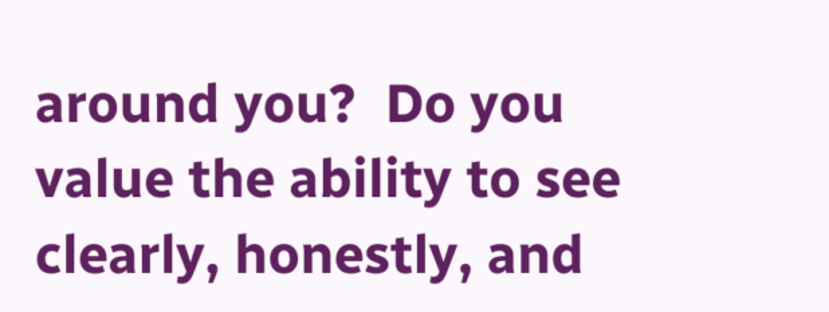around you?  Do you value the ability to see clearly, honestly, and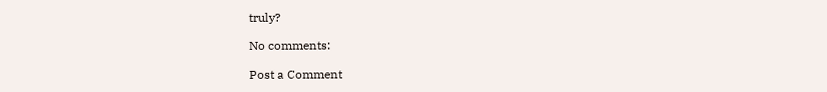truly?

No comments:

Post a Comment